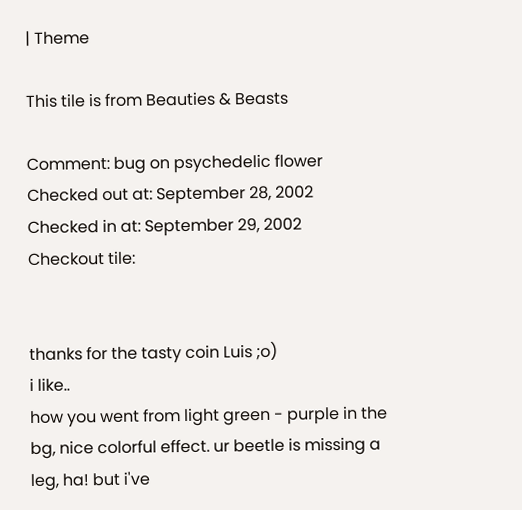| Theme

This tile is from Beauties & Beasts

Comment: bug on psychedelic flower
Checked out at: September 28, 2002
Checked in at: September 29, 2002
Checkout tile:


thanks for the tasty coin Luis ;o)
i like..
how you went from light green - purple in the bg, nice colorful effect. ur beetle is missing a leg, ha! but i've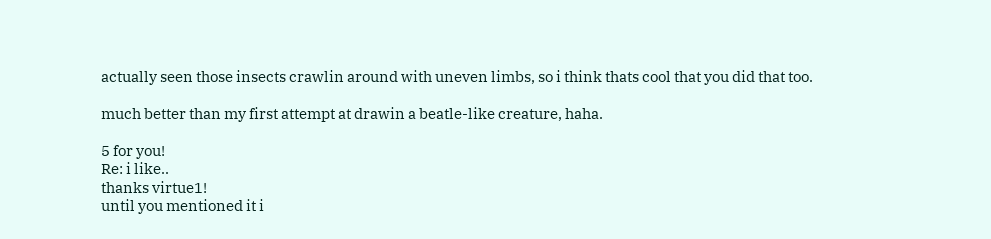actually seen those insects crawlin around with uneven limbs, so i think thats cool that you did that too.

much better than my first attempt at drawin a beatle-like creature, haha.

5 for you!
Re: i like..
thanks virtue1!
until you mentioned it i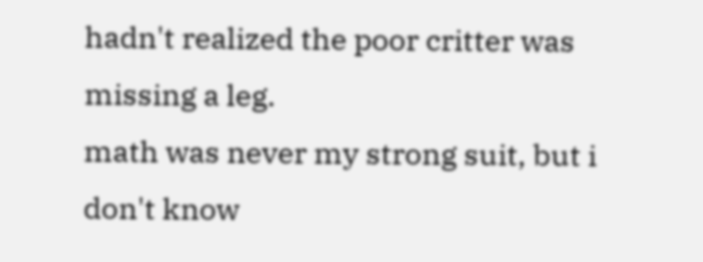hadn't realized the poor critter was missing a leg.
math was never my strong suit, but i don't know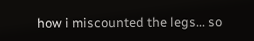how i miscounted the legs... so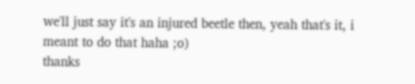we'll just say it's an injured beetle then, yeah that's it, i meant to do that haha ;o)
thanks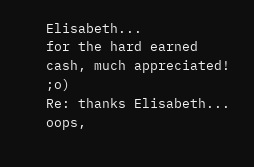Elisabeth...
for the hard earned cash, much appreciated! ;o)
Re: thanks Elisabeth...
oops,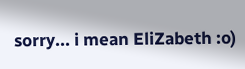sorry... i mean EliZabeth :o)